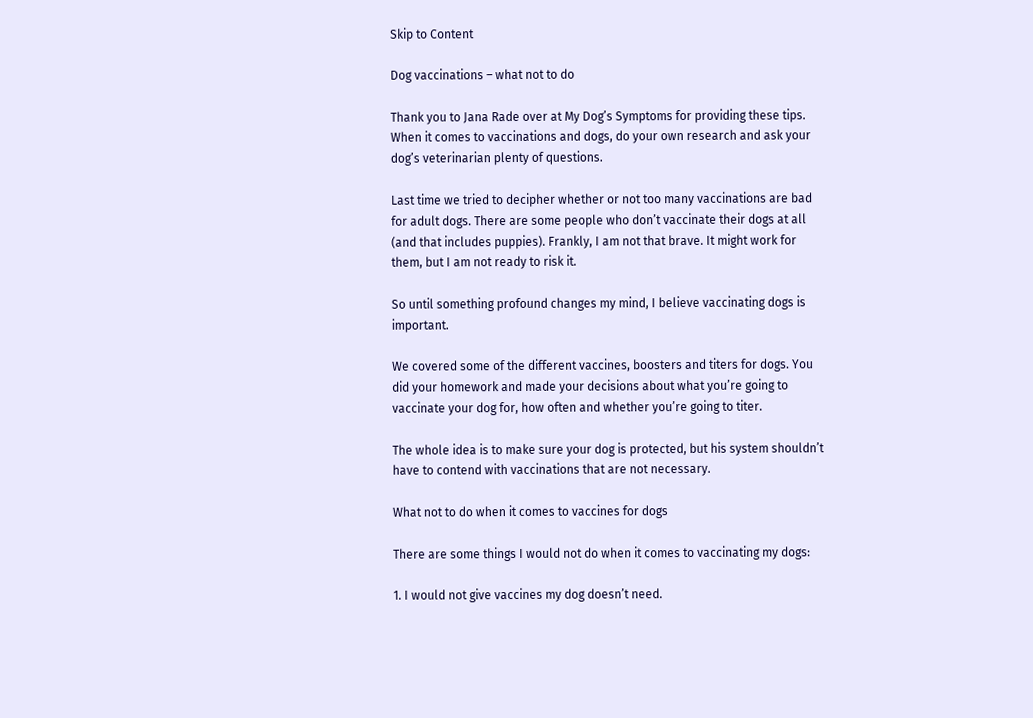Skip to Content

Dog vaccinations – what not to do

Thank you to Jana Rade over at My Dog’s Symptoms for providing these tips. When it comes to vaccinations and dogs, do your own research and ask your dog’s veterinarian plenty of questions.

Last time we tried to decipher whether or not too many vaccinations are bad for adult dogs. There are some people who don’t vaccinate their dogs at all (and that includes puppies). Frankly, I am not that brave. It might work for them, but I am not ready to risk it.

So until something profound changes my mind, I believe vaccinating dogs is important.

We covered some of the different vaccines, boosters and titers for dogs. You did your homework and made your decisions about what you’re going to vaccinate your dog for, how often and whether you’re going to titer.

The whole idea is to make sure your dog is protected, but his system shouldn’t have to contend with vaccinations that are not necessary.

What not to do when it comes to vaccines for dogs

There are some things I would not do when it comes to vaccinating my dogs:

1. I would not give vaccines my dog doesn’t need.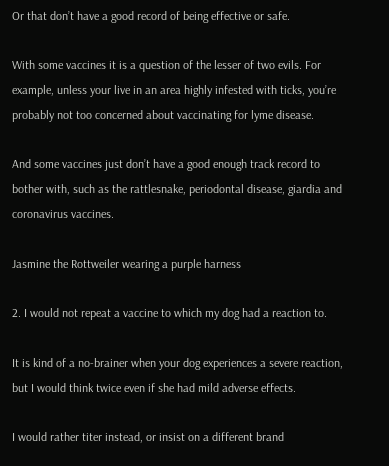Or that don’t have a good record of being effective or safe.

With some vaccines it is a question of the lesser of two evils. For example, unless your live in an area highly infested with ticks, you’re probably not too concerned about vaccinating for lyme disease.

And some vaccines just don’t have a good enough track record to bother with, such as the rattlesnake, periodontal disease, giardia and coronavirus vaccines.

Jasmine the Rottweiler wearing a purple harness

2. I would not repeat a vaccine to which my dog had a reaction to.

It is kind of a no-brainer when your dog experiences a severe reaction, but I would think twice even if she had mild adverse effects.

I would rather titer instead, or insist on a different brand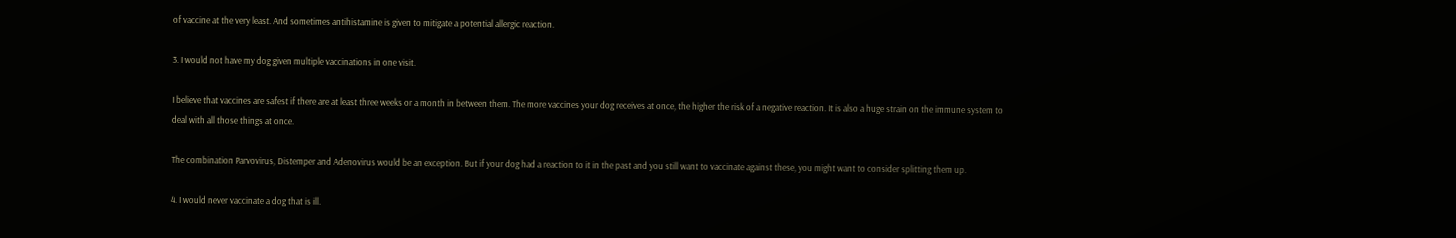of vaccine at the very least. And sometimes antihistamine is given to mitigate a potential allergic reaction.

3. I would not have my dog given multiple vaccinations in one visit.

I believe that vaccines are safest if there are at least three weeks or a month in between them. The more vaccines your dog receives at once, the higher the risk of a negative reaction. It is also a huge strain on the immune system to deal with all those things at once.

The combination Parvovirus, Distemper and Adenovirus would be an exception. But if your dog had a reaction to it in the past and you still want to vaccinate against these, you might want to consider splitting them up.

4. I would never vaccinate a dog that is ill.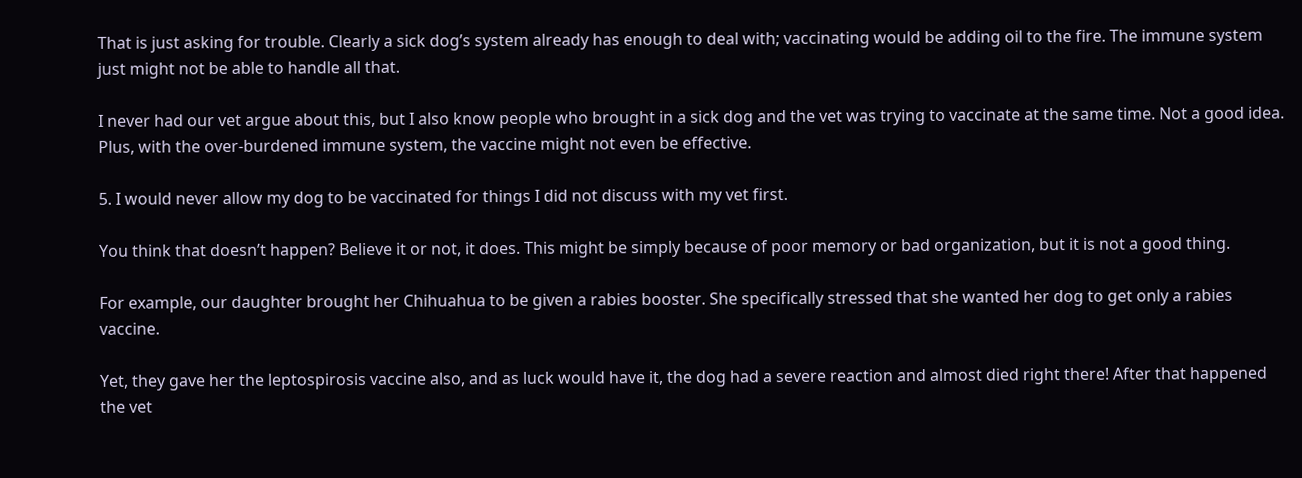That is just asking for trouble. Clearly a sick dog’s system already has enough to deal with; vaccinating would be adding oil to the fire. The immune system just might not be able to handle all that.

I never had our vet argue about this, but I also know people who brought in a sick dog and the vet was trying to vaccinate at the same time. Not a good idea. Plus, with the over-burdened immune system, the vaccine might not even be effective.

5. I would never allow my dog to be vaccinated for things I did not discuss with my vet first.

You think that doesn’t happen? Believe it or not, it does. This might be simply because of poor memory or bad organization, but it is not a good thing.

For example, our daughter brought her Chihuahua to be given a rabies booster. She specifically stressed that she wanted her dog to get only a rabies vaccine.

Yet, they gave her the leptospirosis vaccine also, and as luck would have it, the dog had a severe reaction and almost died right there! After that happened the vet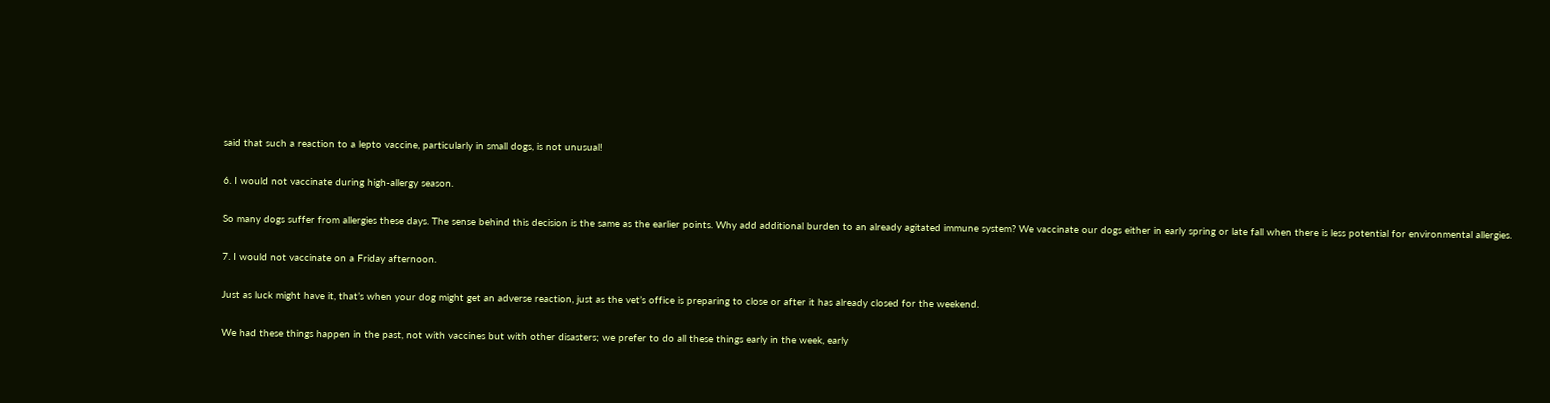said that such a reaction to a lepto vaccine, particularly in small dogs, is not unusual!

6. I would not vaccinate during high-allergy season.

So many dogs suffer from allergies these days. The sense behind this decision is the same as the earlier points. Why add additional burden to an already agitated immune system? We vaccinate our dogs either in early spring or late fall when there is less potential for environmental allergies.

7. I would not vaccinate on a Friday afternoon.

Just as luck might have it, that’s when your dog might get an adverse reaction, just as the vet’s office is preparing to close or after it has already closed for the weekend.

We had these things happen in the past, not with vaccines but with other disasters; we prefer to do all these things early in the week, early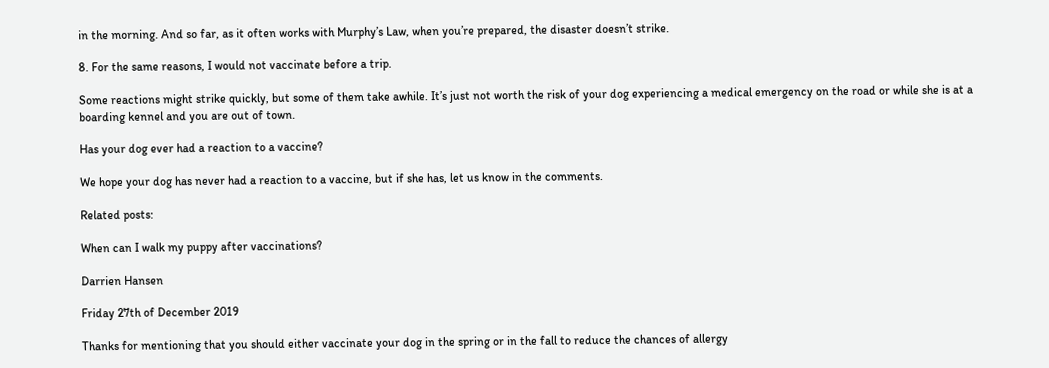in the morning. And so far, as it often works with Murphy’s Law, when you’re prepared, the disaster doesn’t strike.

8. For the same reasons, I would not vaccinate before a trip.

Some reactions might strike quickly, but some of them take awhile. It’s just not worth the risk of your dog experiencing a medical emergency on the road or while she is at a boarding kennel and you are out of town.

Has your dog ever had a reaction to a vaccine?

We hope your dog has never had a reaction to a vaccine, but if she has, let us know in the comments.

Related posts:

When can I walk my puppy after vaccinations?

Darrien Hansen

Friday 27th of December 2019

Thanks for mentioning that you should either vaccinate your dog in the spring or in the fall to reduce the chances of allergy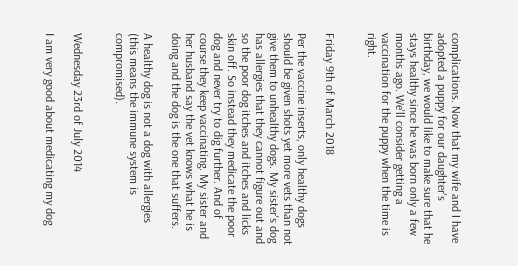complications. Now that my wife and I have adopted a puppy for our daughter's birthday, we would like to make sure that he stays healthy since he was born only a few months ago. We'll consider getting a vaccination for the puppy when the time is right.


Friday 9th of March 2018

Per the vaccine inserts, only healthy dogs should be given shots yet more vets than not give them to unhealthy dogs. My sister's dog has allergies that they cannot figure out and so the poor dog itches and itches and licks skin off. So instead they medicate the poor dog and never try to dig further. And of course they keep vaccinating. My sister and her husband say the vet knows what he is doing and the dog is the one that suffers.

A healthy dog is not a dog with allergies (this means the immune system is compromised).


Wednesday 23rd of July 2014

I am very good about medicating my dog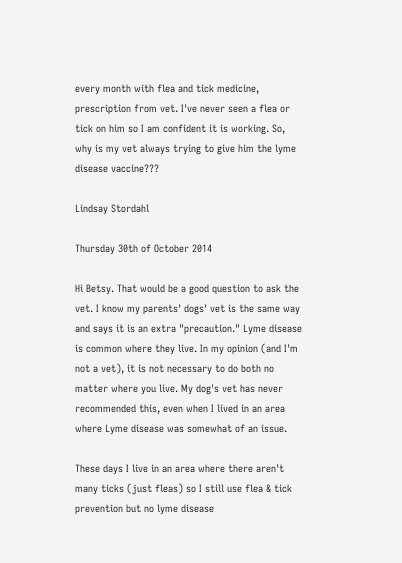every month with flea and tick medicine, prescription from vet. I've never seen a flea or tick on him so I am confident it is working. So, why is my vet always trying to give him the lyme disease vaccine???

Lindsay Stordahl

Thursday 30th of October 2014

Hi Betsy. That would be a good question to ask the vet. I know my parents' dogs' vet is the same way and says it is an extra "precaution." Lyme disease is common where they live. In my opinion (and I'm not a vet), it is not necessary to do both no matter where you live. My dog's vet has never recommended this, even when I lived in an area where Lyme disease was somewhat of an issue.

These days I live in an area where there aren't many ticks (just fleas) so I still use flea & tick prevention but no lyme disease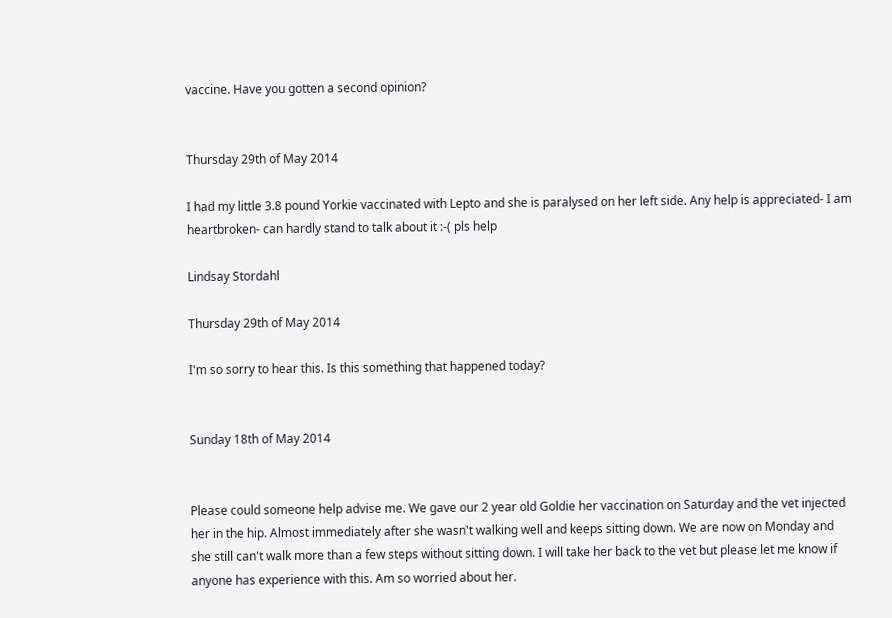vaccine. Have you gotten a second opinion?


Thursday 29th of May 2014

I had my little 3.8 pound Yorkie vaccinated with Lepto and she is paralysed on her left side. Any help is appreciated- I am heartbroken- can hardly stand to talk about it :-( pls help

Lindsay Stordahl

Thursday 29th of May 2014

I'm so sorry to hear this. Is this something that happened today?


Sunday 18th of May 2014


Please could someone help advise me. We gave our 2 year old Goldie her vaccination on Saturday and the vet injected her in the hip. Almost immediately after she wasn't walking well and keeps sitting down. We are now on Monday and she still can't walk more than a few steps without sitting down. I will take her back to the vet but please let me know if anyone has experience with this. Am so worried about her.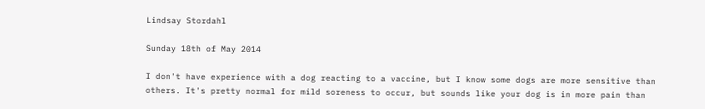Lindsay Stordahl

Sunday 18th of May 2014

I don't have experience with a dog reacting to a vaccine, but I know some dogs are more sensitive than others. It's pretty normal for mild soreness to occur, but sounds like your dog is in more pain than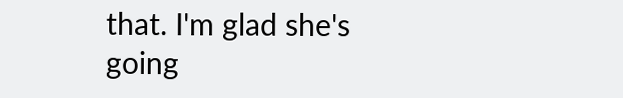that. I'm glad she's going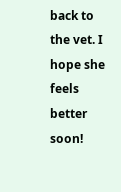back to the vet. I hope she feels better soon!